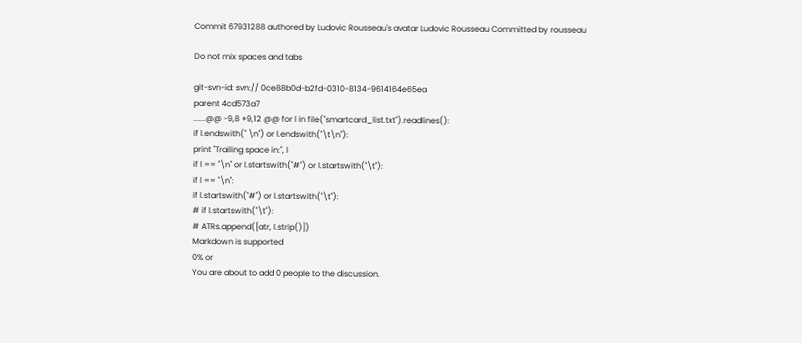Commit 67931288 authored by Ludovic Rousseau's avatar Ludovic Rousseau Committed by rousseau

Do not mix spaces and tabs

git-svn-id: svn:// 0ce88b0d-b2fd-0310-8134-9614164e65ea
parent 4cd573a7
......@@ -9,8 +9,12 @@ for l in file("smartcard_list.txt").readlines():
if l.endswith(" \n") or l.endswith("\t\n"):
print "Trailing space in:", l
if l == "\n" or l.startswith("#") or l.startswith("\t"):
if l == "\n":
if l.startswith("#") or l.startswith("\t"):
# if l.startswith("\t"):
# ATRs.append([atr, l.strip()])
Markdown is supported
0% or
You are about to add 0 people to the discussion.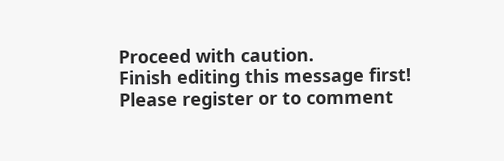Proceed with caution.
Finish editing this message first!
Please register or to comment